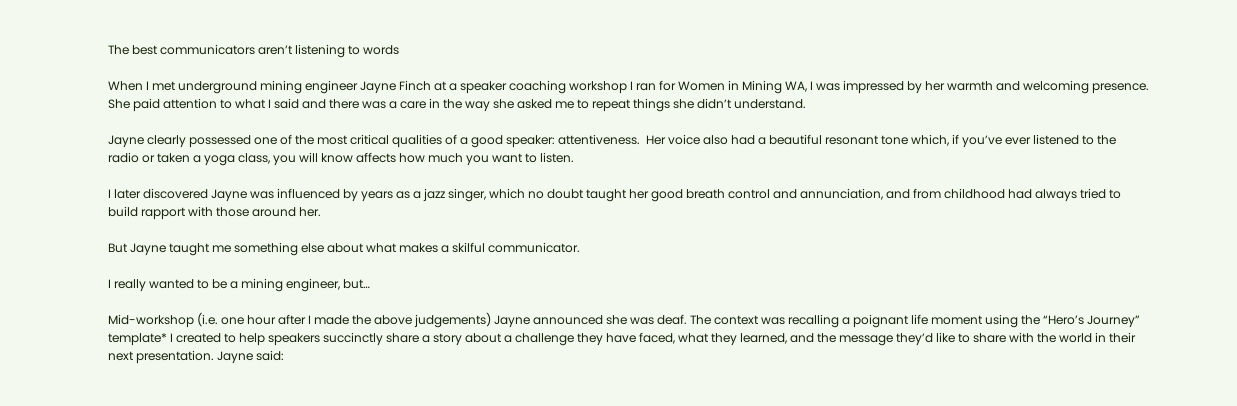The best communicators aren’t listening to words

When I met underground mining engineer Jayne Finch at a speaker coaching workshop I ran for Women in Mining WA, I was impressed by her warmth and welcoming presence. She paid attention to what I said and there was a care in the way she asked me to repeat things she didn’t understand.

Jayne clearly possessed one of the most critical qualities of a good speaker: attentiveness.  Her voice also had a beautiful resonant tone which, if you’ve ever listened to the radio or taken a yoga class, you will know affects how much you want to listen.

I later discovered Jayne was influenced by years as a jazz singer, which no doubt taught her good breath control and annunciation, and from childhood had always tried to build rapport with those around her.

But Jayne taught me something else about what makes a skilful communicator.

I really wanted to be a mining engineer, but…

Mid-workshop (i.e. one hour after I made the above judgements) Jayne announced she was deaf. The context was recalling a poignant life moment using the “Hero’s Journey” template* I created to help speakers succinctly share a story about a challenge they have faced, what they learned, and the message they’d like to share with the world in their next presentation. Jayne said: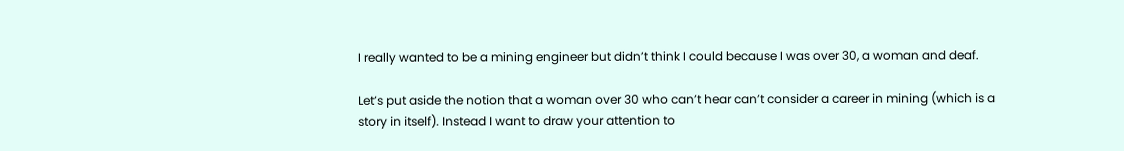I really wanted to be a mining engineer but didn’t think I could because I was over 30, a woman and deaf.

Let’s put aside the notion that a woman over 30 who can’t hear can’t consider a career in mining (which is a story in itself). Instead I want to draw your attention to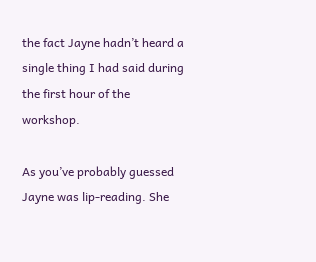the fact Jayne hadn’t heard a single thing I had said during the first hour of the workshop.

As you’ve probably guessed Jayne was lip-reading. She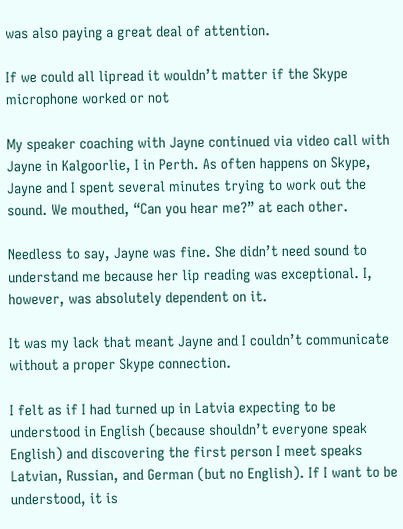was also paying a great deal of attention.

If we could all lipread it wouldn’t matter if the Skype microphone worked or not

My speaker coaching with Jayne continued via video call with Jayne in Kalgoorlie, I in Perth. As often happens on Skype, Jayne and I spent several minutes trying to work out the sound. We mouthed, “Can you hear me?” at each other.

Needless to say, Jayne was fine. She didn’t need sound to understand me because her lip reading was exceptional. I, however, was absolutely dependent on it.

It was my lack that meant Jayne and I couldn’t communicate without a proper Skype connection.

I felt as if I had turned up in Latvia expecting to be understood in English (because shouldn’t everyone speak English) and discovering the first person I meet speaks Latvian, Russian, and German (but no English). If I want to be understood, it is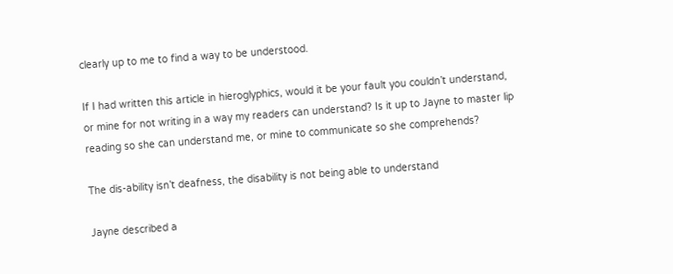clearly up to me to find a way to be understood.

If I had written this article in hieroglyphics, would it be your fault you couldn’t understand, or mine for not writing in a way my readers can understand? Is it up to Jayne to master lip reading so she can understand me, or mine to communicate so she comprehends?

The dis-ability isn’t deafness, the disability is not being able to understand

Jayne described a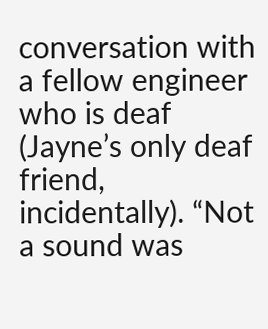conversation with a fellow engineer who is deaf (Jayne’s only deaf friend, incidentally). “Not a sound was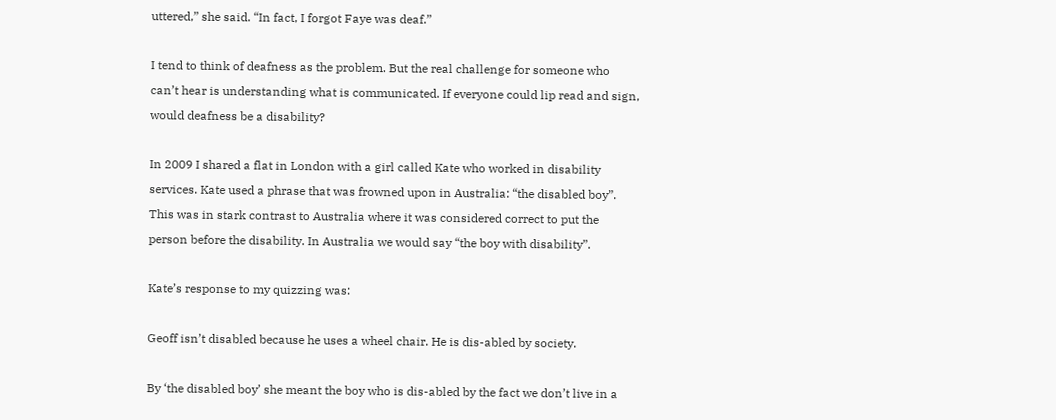uttered,” she said. “In fact, I forgot Faye was deaf.”

I tend to think of deafness as the problem. But the real challenge for someone who can’t hear is understanding what is communicated. If everyone could lip read and sign, would deafness be a disability?

In 2009 I shared a flat in London with a girl called Kate who worked in disability services. Kate used a phrase that was frowned upon in Australia: “the disabled boy”. This was in stark contrast to Australia where it was considered correct to put the person before the disability. In Australia we would say “the boy with disability”.

Kate’s response to my quizzing was:

Geoff isn’t disabled because he uses a wheel chair. He is dis-abled by society.

By ‘the disabled boy’ she meant the boy who is dis-abled by the fact we don’t live in a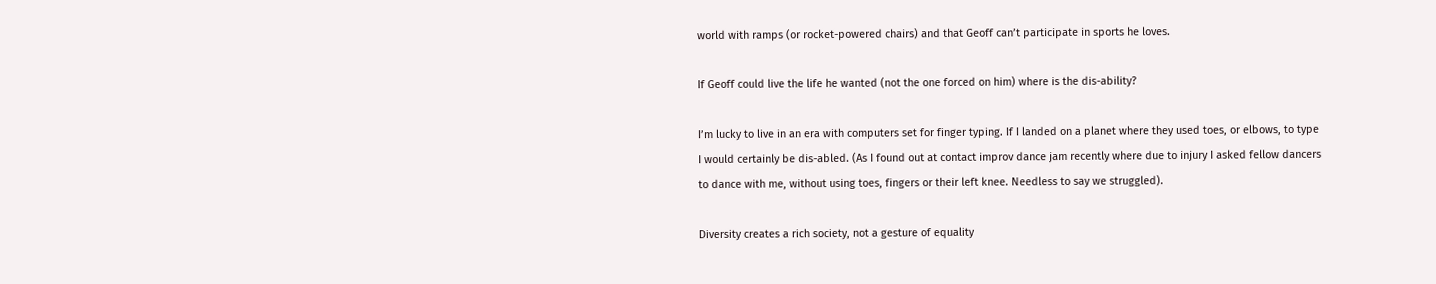world with ramps (or rocket-powered chairs) and that Geoff can’t participate in sports he loves.

If Geoff could live the life he wanted (not the one forced on him) where is the dis-ability?

I’m lucky to live in an era with computers set for finger typing. If I landed on a planet where they used toes, or elbows, to type I would certainly be dis-abled. (As I found out at contact improv dance jam recently where due to injury I asked fellow dancers to dance with me, without using toes, fingers or their left knee. Needless to say we struggled).

Diversity creates a rich society, not a gesture of equality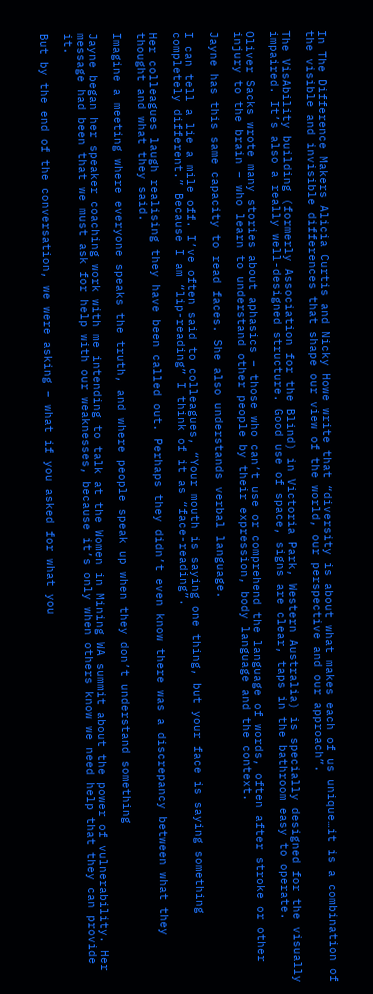In The Difference Makers Alicia Curtis and Nicky Howe write that “diversity is about what makes each of us unique…it is a combination of the visible and invisible differences that shape our view of the world, our perspective and our approach”.

The VisAbility building (formerly Association for the Blind) in Victoria Park, Western Australia) is specially designed for the visually impaired. It’s also a really well-designed structure. Good use of space, signs are clear, taps in the bathroom easy to operate.

Oliver Sacks wrote many stories about aphasics – those who can’t use or comprehend the language of words, often after stroke or other injury to the brain – who learn to understand other people by their expression, body language and the context.

Jayne has this same capacity to read faces. She also understands verbal language.

I can tell a lie a mile off. I’ve often said to colleagues, “Your mouth is saying one thing, but your face is saying something completely different.” Because I am “lip-reading” I think of it as “face-reading”.

Her colleagues laugh realising they have been called out. Perhaps they didn’t even know there was a discrepancy between what they thought and what they said.

Imagine a meeting where everyone speaks the truth, and where people speak up when they don’t understand something

Jayne began her speaker coaching work with me intending to talk at the Women in Mining WA summit about the power of vulnerability. Her message had been that we must ask for help with our weaknesses, because it’s only when others know we need help that they can provide it.

But by the end of the conversation, we were asking – what if you asked for what you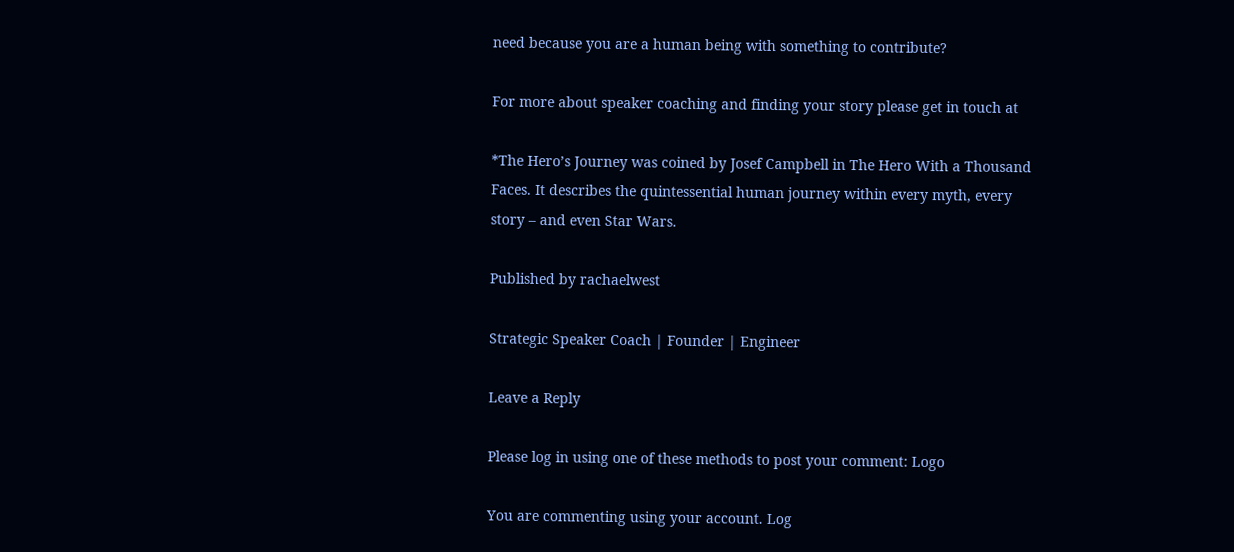need because you are a human being with something to contribute?

For more about speaker coaching and finding your story please get in touch at

*The Hero’s Journey was coined by Josef Campbell in The Hero With a Thousand Faces. It describes the quintessential human journey within every myth, every story – and even Star Wars.

Published by rachaelwest

Strategic Speaker Coach | Founder | Engineer

Leave a Reply

Please log in using one of these methods to post your comment: Logo

You are commenting using your account. Log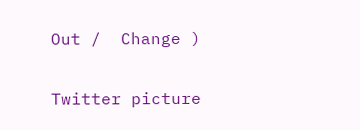Out /  Change )

Twitter picture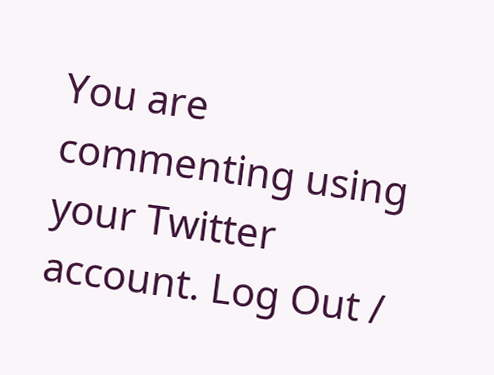You are commenting using your Twitter account. Log Out /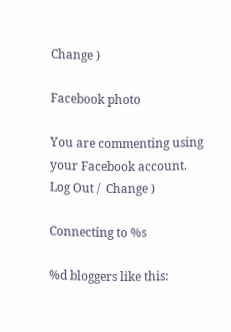Change )

Facebook photo

You are commenting using your Facebook account. Log Out /  Change )

Connecting to %s

%d bloggers like this: